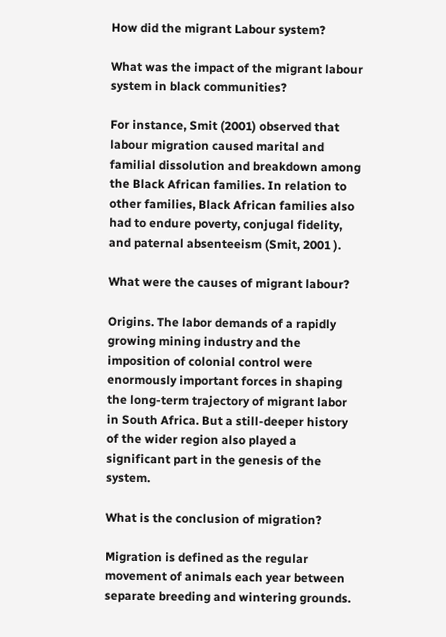How did the migrant Labour system?

What was the impact of the migrant labour system in black communities?

For instance, Smit (2001) observed that labour migration caused marital and familial dissolution and breakdown among the Black African families. In relation to other families, Black African families also had to endure poverty, conjugal fidelity, and paternal absenteeism (Smit, 2001 ).

What were the causes of migrant labour?

Origins. The labor demands of a rapidly growing mining industry and the imposition of colonial control were enormously important forces in shaping the long-term trajectory of migrant labor in South Africa. But a still-deeper history of the wider region also played a significant part in the genesis of the system.

What is the conclusion of migration?

Migration is defined as the regular movement of animals each year between separate breeding and wintering grounds.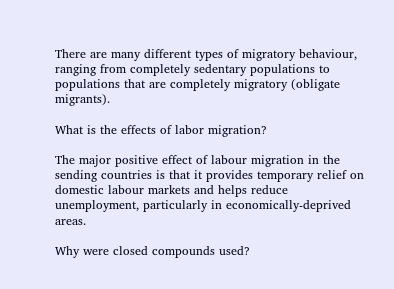There are many different types of migratory behaviour, ranging from completely sedentary populations to populations that are completely migratory (obligate migrants).

What is the effects of labor migration?

The major positive effect of labour migration in the sending countries is that it provides temporary relief on domestic labour markets and helps reduce unemployment, particularly in economically-deprived areas.

Why were closed compounds used?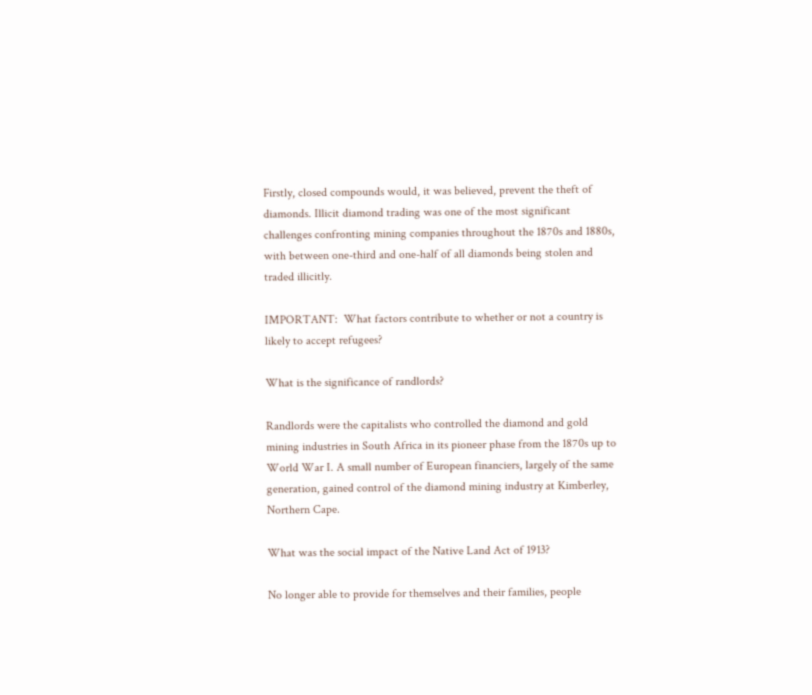Firstly, closed compounds would, it was believed, prevent the theft of diamonds. Illicit diamond trading was one of the most significant challenges confronting mining companies throughout the 1870s and 1880s, with between one-third and one-half of all diamonds being stolen and traded illicitly.

IMPORTANT:  What factors contribute to whether or not a country is likely to accept refugees?

What is the significance of randlords?

Randlords were the capitalists who controlled the diamond and gold mining industries in South Africa in its pioneer phase from the 1870s up to World War I. A small number of European financiers, largely of the same generation, gained control of the diamond mining industry at Kimberley, Northern Cape.

What was the social impact of the Native Land Act of 1913?

No longer able to provide for themselves and their families, people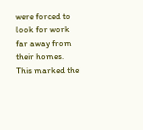were forced to look for work far away from their homes. This marked the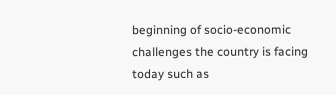beginning of socio-economic challenges the country is facing today such as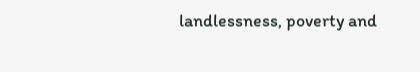landlessness, poverty and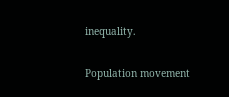inequality.

Population movement